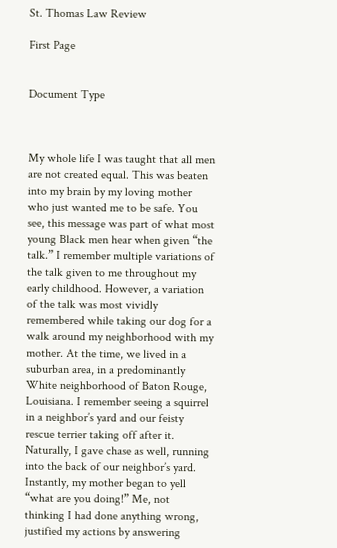St. Thomas Law Review

First Page


Document Type



My whole life I was taught that all men are not created equal. This was beaten into my brain by my loving mother who just wanted me to be safe. You see, this message was part of what most young Black men hear when given “the talk.” I remember multiple variations of the talk given to me throughout my early childhood. However, a variation of the talk was most vividly remembered while taking our dog for a walk around my neighborhood with my mother. At the time, we lived in a suburban area, in a predominantly White neighborhood of Baton Rouge, Louisiana. I remember seeing a squirrel in a neighbor’s yard and our feisty rescue terrier taking off after it. Naturally, I gave chase as well, running into the back of our neighbor’s yard. Instantly, my mother began to yell “what are you doing!” Me, not thinking I had done anything wrong, justified my actions by answering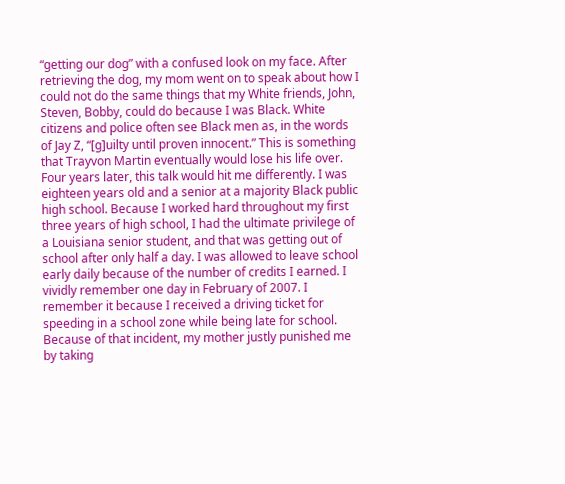“getting our dog” with a confused look on my face. After retrieving the dog, my mom went on to speak about how I could not do the same things that my White friends, John, Steven, Bobby, could do because I was Black. White citizens and police often see Black men as, in the words of Jay Z, “[g]uilty until proven innocent.” This is something that Trayvon Martin eventually would lose his life over. Four years later, this talk would hit me differently. I was eighteen years old and a senior at a majority Black public high school. Because I worked hard throughout my first three years of high school, I had the ultimate privilege of a Louisiana senior student, and that was getting out of school after only half a day. I was allowed to leave school early daily because of the number of credits I earned. I vividly remember one day in February of 2007. I remember it because I received a driving ticket for speeding in a school zone while being late for school. Because of that incident, my mother justly punished me by taking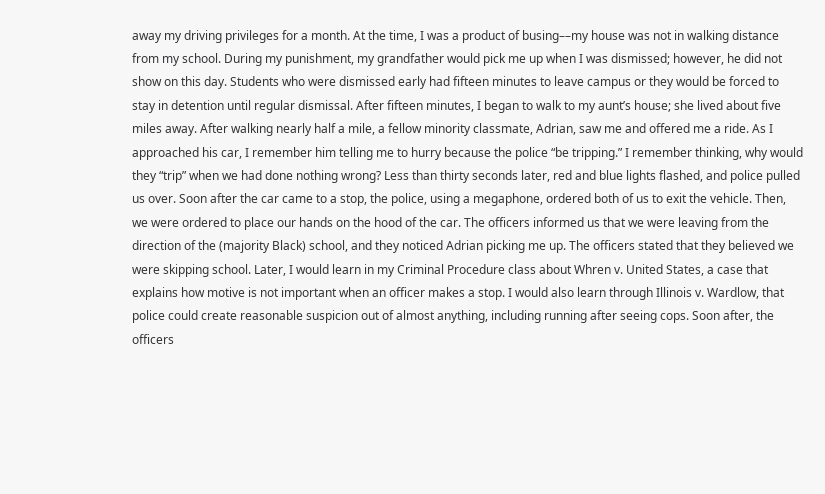away my driving privileges for a month. At the time, I was a product of busing––my house was not in walking distance from my school. During my punishment, my grandfather would pick me up when I was dismissed; however, he did not show on this day. Students who were dismissed early had fifteen minutes to leave campus or they would be forced to stay in detention until regular dismissal. After fifteen minutes, I began to walk to my aunt’s house; she lived about five miles away. After walking nearly half a mile, a fellow minority classmate, Adrian, saw me and offered me a ride. As I approached his car, I remember him telling me to hurry because the police “be tripping.” I remember thinking, why would they “trip” when we had done nothing wrong? Less than thirty seconds later, red and blue lights flashed, and police pulled us over. Soon after the car came to a stop, the police, using a megaphone, ordered both of us to exit the vehicle. Then, we were ordered to place our hands on the hood of the car. The officers informed us that we were leaving from the direction of the (majority Black) school, and they noticed Adrian picking me up. The officers stated that they believed we were skipping school. Later, I would learn in my Criminal Procedure class about Whren v. United States, a case that explains how motive is not important when an officer makes a stop. I would also learn through Illinois v. Wardlow, that police could create reasonable suspicion out of almost anything, including running after seeing cops. Soon after, the officers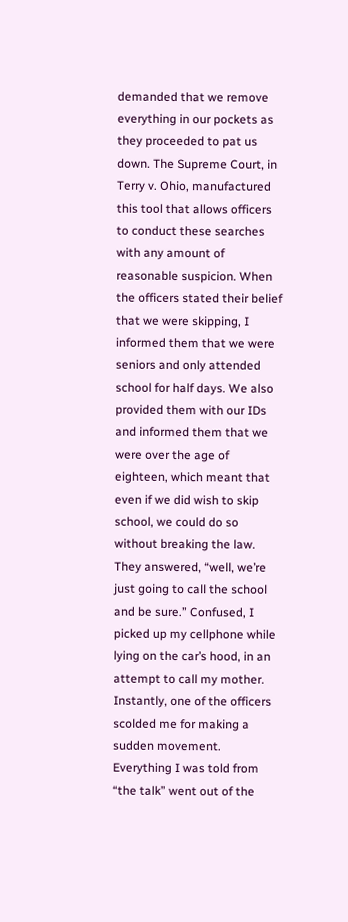demanded that we remove everything in our pockets as they proceeded to pat us down. The Supreme Court, in Terry v. Ohio, manufactured this tool that allows officers to conduct these searches with any amount of reasonable suspicion. When the officers stated their belief that we were skipping, I informed them that we were seniors and only attended school for half days. We also provided them with our IDs and informed them that we were over the age of eighteen, which meant that even if we did wish to skip school, we could do so without breaking the law. They answered, “well, we’re just going to call the school and be sure.” Confused, I picked up my cellphone while lying on the car’s hood, in an attempt to call my mother. Instantly, one of the officers scolded me for making a sudden movement. Everything I was told from “the talk” went out of the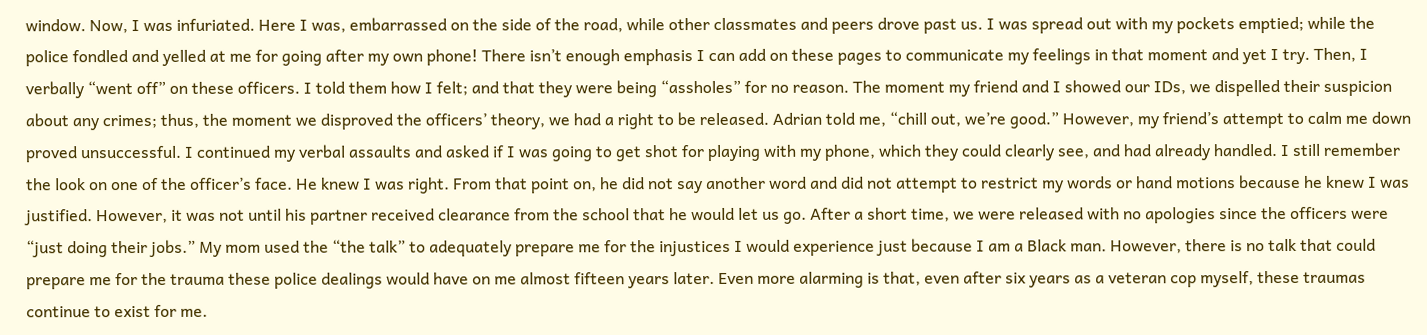window. Now, I was infuriated. Here I was, embarrassed on the side of the road, while other classmates and peers drove past us. I was spread out with my pockets emptied; while the police fondled and yelled at me for going after my own phone! There isn’t enough emphasis I can add on these pages to communicate my feelings in that moment and yet I try. Then, I verbally “went off” on these officers. I told them how I felt; and that they were being “assholes” for no reason. The moment my friend and I showed our IDs, we dispelled their suspicion about any crimes; thus, the moment we disproved the officers’ theory, we had a right to be released. Adrian told me, “chill out, we’re good.” However, my friend’s attempt to calm me down proved unsuccessful. I continued my verbal assaults and asked if I was going to get shot for playing with my phone, which they could clearly see, and had already handled. I still remember the look on one of the officer’s face. He knew I was right. From that point on, he did not say another word and did not attempt to restrict my words or hand motions because he knew I was justified. However, it was not until his partner received clearance from the school that he would let us go. After a short time, we were released with no apologies since the officers were “just doing their jobs.” My mom used the “the talk” to adequately prepare me for the injustices I would experience just because I am a Black man. However, there is no talk that could prepare me for the trauma these police dealings would have on me almost fifteen years later. Even more alarming is that, even after six years as a veteran cop myself, these traumas continue to exist for me.